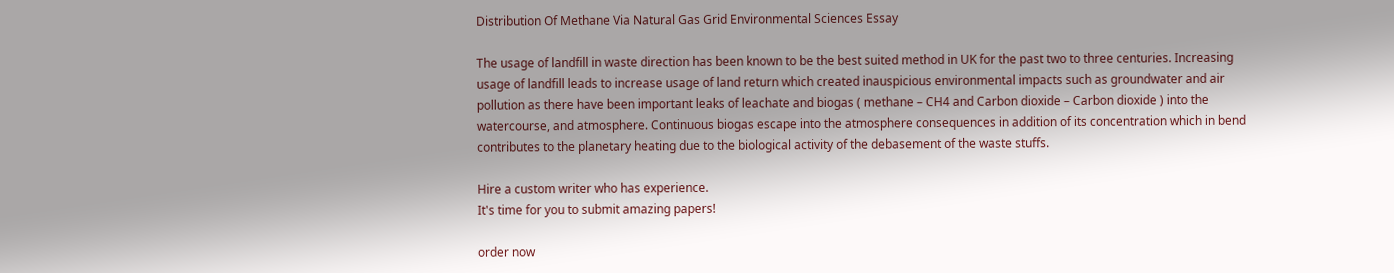Distribution Of Methane Via Natural Gas Grid Environmental Sciences Essay

The usage of landfill in waste direction has been known to be the best suited method in UK for the past two to three centuries. Increasing usage of landfill leads to increase usage of land return which created inauspicious environmental impacts such as groundwater and air pollution as there have been important leaks of leachate and biogas ( methane – CH4 and Carbon dioxide – Carbon dioxide ) into the watercourse, and atmosphere. Continuous biogas escape into the atmosphere consequences in addition of its concentration which in bend contributes to the planetary heating due to the biological activity of the debasement of the waste stuffs.

Hire a custom writer who has experience.
It's time for you to submit amazing papers!

order now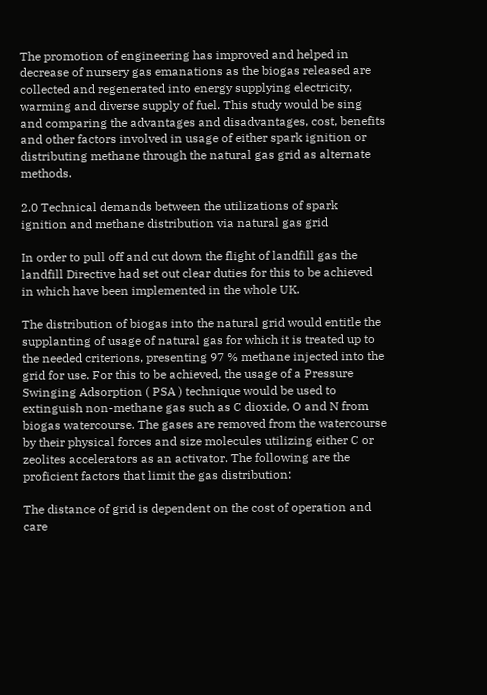The promotion of engineering has improved and helped in decrease of nursery gas emanations as the biogas released are collected and regenerated into energy supplying electricity, warming and diverse supply of fuel. This study would be sing and comparing the advantages and disadvantages, cost, benefits and other factors involved in usage of either spark ignition or distributing methane through the natural gas grid as alternate methods.

2.0 Technical demands between the utilizations of spark ignition and methane distribution via natural gas grid

In order to pull off and cut down the flight of landfill gas the landfill Directive had set out clear duties for this to be achieved in which have been implemented in the whole UK.

The distribution of biogas into the natural grid would entitle the supplanting of usage of natural gas for which it is treated up to the needed criterions, presenting 97 % methane injected into the grid for use. For this to be achieved, the usage of a Pressure Swinging Adsorption ( PSA ) technique would be used to extinguish non-methane gas such as C dioxide, O and N from biogas watercourse. The gases are removed from the watercourse by their physical forces and size molecules utilizing either C or zeolites accelerators as an activator. The following are the proficient factors that limit the gas distribution:

The distance of grid is dependent on the cost of operation and care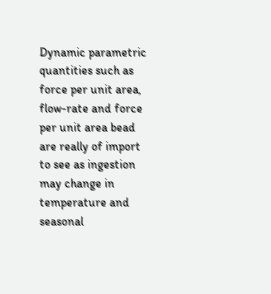Dynamic parametric quantities such as force per unit area, flow-rate and force per unit area bead are really of import to see as ingestion may change in temperature and seasonal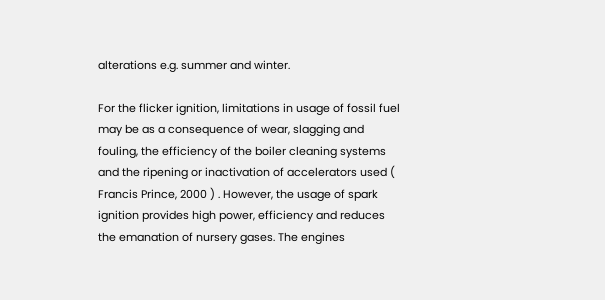alterations e.g. summer and winter.

For the flicker ignition, limitations in usage of fossil fuel may be as a consequence of wear, slagging and fouling, the efficiency of the boiler cleaning systems and the ripening or inactivation of accelerators used ( Francis Prince, 2000 ) . However, the usage of spark ignition provides high power, efficiency and reduces the emanation of nursery gases. The engines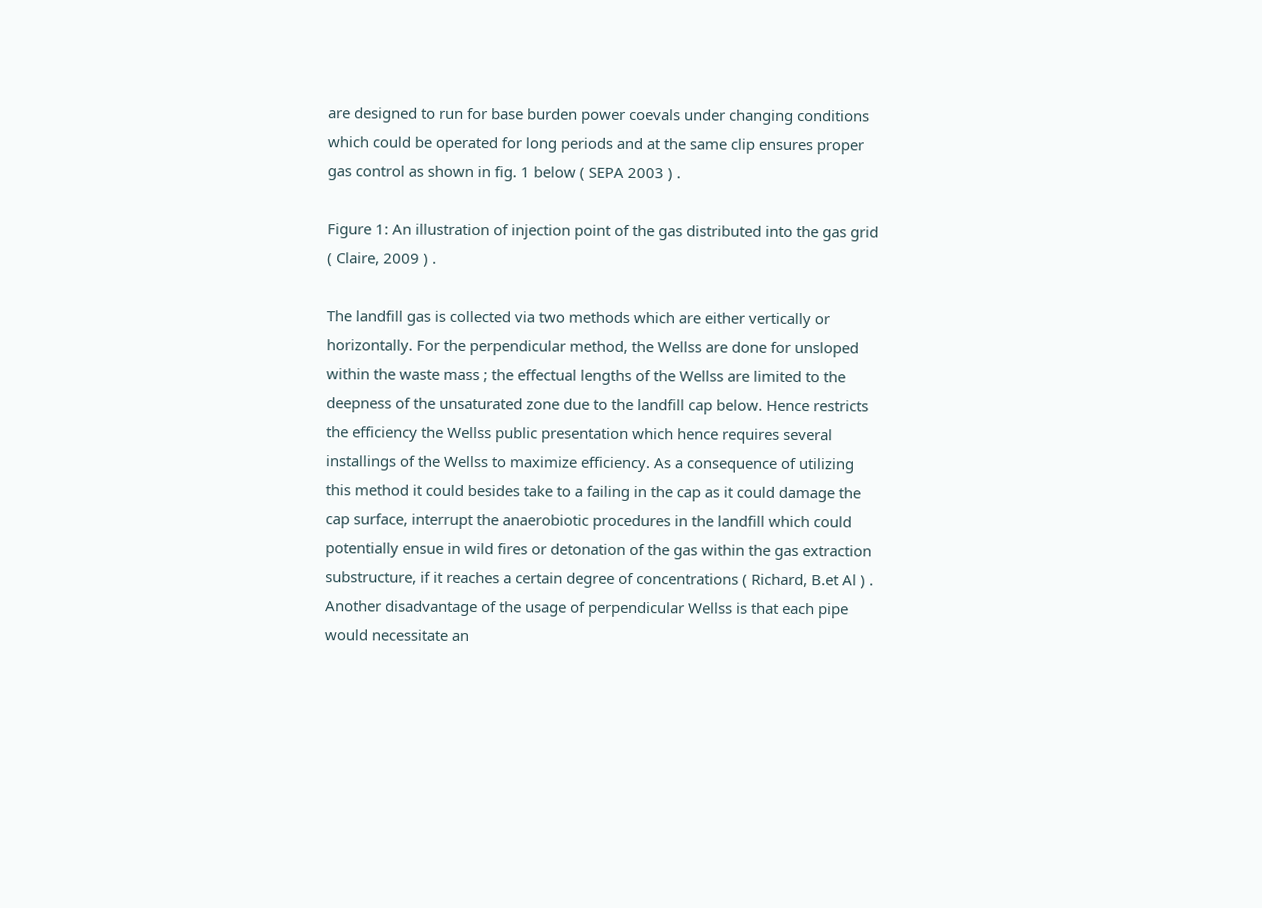are designed to run for base burden power coevals under changing conditions which could be operated for long periods and at the same clip ensures proper gas control as shown in fig. 1 below ( SEPA 2003 ) .

Figure 1: An illustration of injection point of the gas distributed into the gas grid ( Claire, 2009 ) .

The landfill gas is collected via two methods which are either vertically or horizontally. For the perpendicular method, the Wellss are done for unsloped within the waste mass ; the effectual lengths of the Wellss are limited to the deepness of the unsaturated zone due to the landfill cap below. Hence restricts the efficiency the Wellss public presentation which hence requires several installings of the Wellss to maximize efficiency. As a consequence of utilizing this method it could besides take to a failing in the cap as it could damage the cap surface, interrupt the anaerobiotic procedures in the landfill which could potentially ensue in wild fires or detonation of the gas within the gas extraction substructure, if it reaches a certain degree of concentrations ( Richard, B.et Al ) . Another disadvantage of the usage of perpendicular Wellss is that each pipe would necessitate an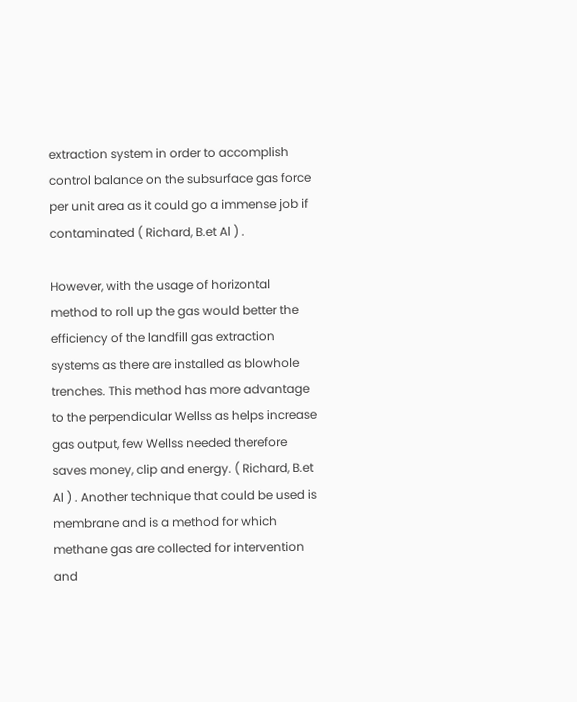extraction system in order to accomplish control balance on the subsurface gas force per unit area as it could go a immense job if contaminated ( Richard, B.et Al ) .

However, with the usage of horizontal method to roll up the gas would better the efficiency of the landfill gas extraction systems as there are installed as blowhole trenches. This method has more advantage to the perpendicular Wellss as helps increase gas output, few Wellss needed therefore saves money, clip and energy. ( Richard, B.et Al ) . Another technique that could be used is membrane and is a method for which methane gas are collected for intervention and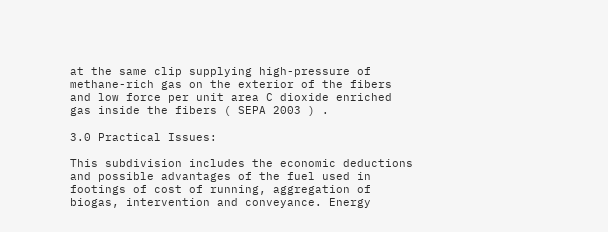at the same clip supplying high-pressure of methane-rich gas on the exterior of the fibers and low force per unit area C dioxide enriched gas inside the fibers ( SEPA 2003 ) .

3.0 Practical Issues:

This subdivision includes the economic deductions and possible advantages of the fuel used in footings of cost of running, aggregation of biogas, intervention and conveyance. Energy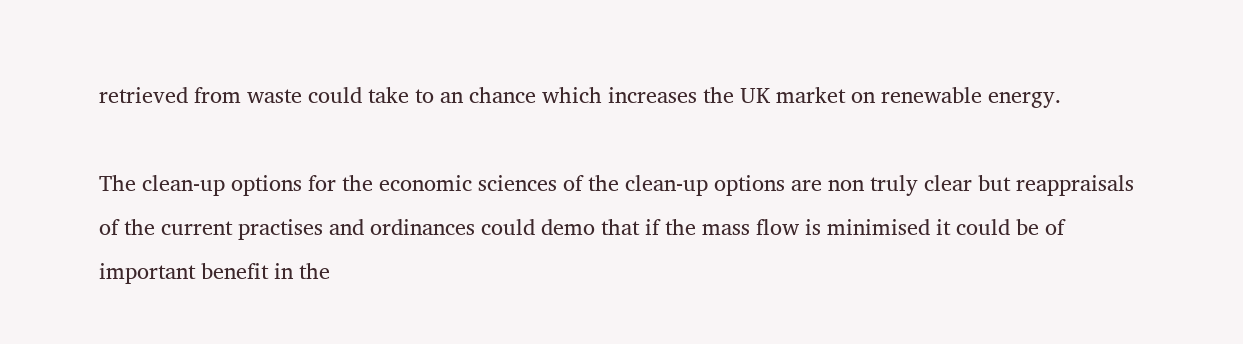retrieved from waste could take to an chance which increases the UK market on renewable energy.

The clean-up options for the economic sciences of the clean-up options are non truly clear but reappraisals of the current practises and ordinances could demo that if the mass flow is minimised it could be of important benefit in the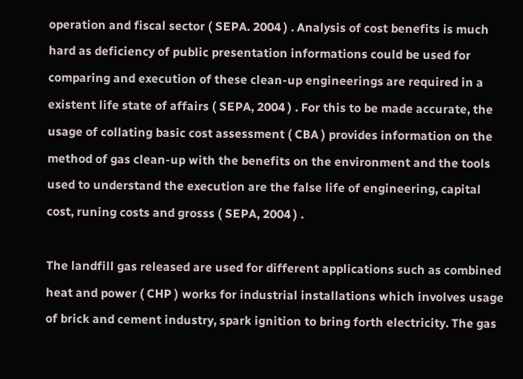operation and fiscal sector ( SEPA. 2004 ) . Analysis of cost benefits is much hard as deficiency of public presentation informations could be used for comparing and execution of these clean-up engineerings are required in a existent life state of affairs ( SEPA, 2004 ) . For this to be made accurate, the usage of collating basic cost assessment ( CBA ) provides information on the method of gas clean-up with the benefits on the environment and the tools used to understand the execution are the false life of engineering, capital cost, runing costs and grosss ( SEPA, 2004 ) .

The landfill gas released are used for different applications such as combined heat and power ( CHP ) works for industrial installations which involves usage of brick and cement industry, spark ignition to bring forth electricity. The gas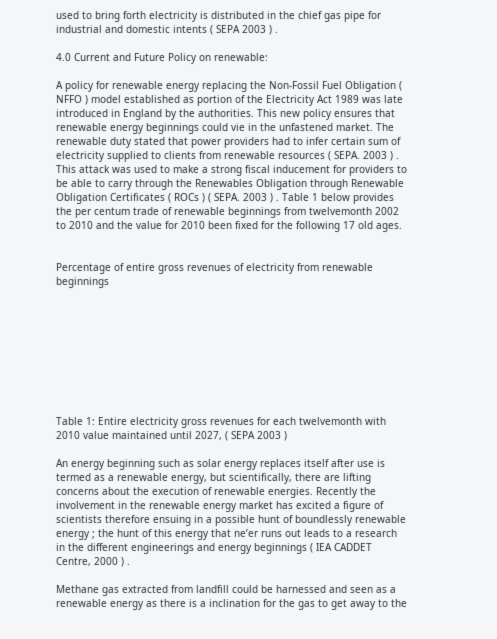used to bring forth electricity is distributed in the chief gas pipe for industrial and domestic intents ( SEPA 2003 ) .

4.0 Current and Future Policy on renewable:

A policy for renewable energy replacing the Non-Fossil Fuel Obligation ( NFFO ) model established as portion of the Electricity Act 1989 was late introduced in England by the authorities. This new policy ensures that renewable energy beginnings could vie in the unfastened market. The renewable duty stated that power providers had to infer certain sum of electricity supplied to clients from renewable resources ( SEPA. 2003 ) . This attack was used to make a strong fiscal inducement for providers to be able to carry through the Renewables Obligation through Renewable Obligation Certificates ( ROCs ) ( SEPA. 2003 ) . Table 1 below provides the per centum trade of renewable beginnings from twelvemonth 2002 to 2010 and the value for 2010 been fixed for the following 17 old ages.


Percentage of entire gross revenues of electricity from renewable beginnings









Table 1: Entire electricity gross revenues for each twelvemonth with 2010 value maintained until 2027, ( SEPA 2003 )

An energy beginning such as solar energy replaces itself after use is termed as a renewable energy, but scientifically, there are lifting concerns about the execution of renewable energies. Recently the involvement in the renewable energy market has excited a figure of scientists therefore ensuing in a possible hunt of boundlessly renewable energy ; the hunt of this energy that ne’er runs out leads to a research in the different engineerings and energy beginnings ( IEA CADDET Centre, 2000 ) .

Methane gas extracted from landfill could be harnessed and seen as a renewable energy as there is a inclination for the gas to get away to the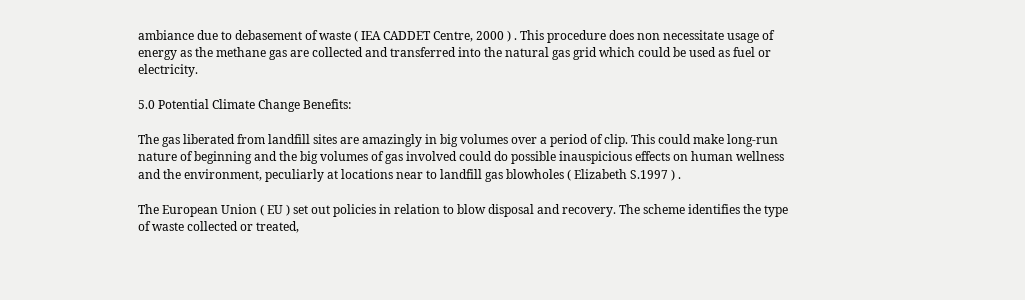ambiance due to debasement of waste ( IEA CADDET Centre, 2000 ) . This procedure does non necessitate usage of energy as the methane gas are collected and transferred into the natural gas grid which could be used as fuel or electricity.

5.0 Potential Climate Change Benefits:

The gas liberated from landfill sites are amazingly in big volumes over a period of clip. This could make long-run nature of beginning and the big volumes of gas involved could do possible inauspicious effects on human wellness and the environment, peculiarly at locations near to landfill gas blowholes ( Elizabeth S.1997 ) .

The European Union ( EU ) set out policies in relation to blow disposal and recovery. The scheme identifies the type of waste collected or treated,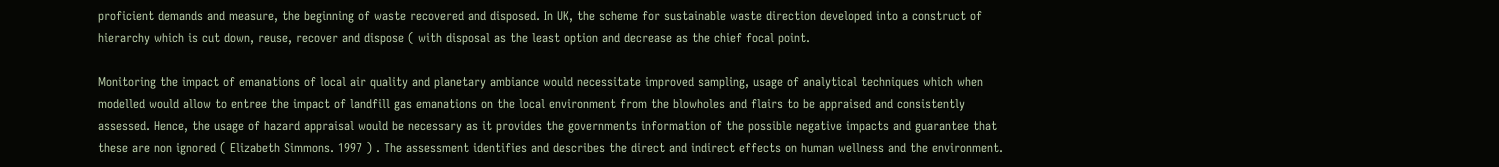proficient demands and measure, the beginning of waste recovered and disposed. In UK, the scheme for sustainable waste direction developed into a construct of hierarchy which is cut down, reuse, recover and dispose ( with disposal as the least option and decrease as the chief focal point.

Monitoring the impact of emanations of local air quality and planetary ambiance would necessitate improved sampling, usage of analytical techniques which when modelled would allow to entree the impact of landfill gas emanations on the local environment from the blowholes and flairs to be appraised and consistently assessed. Hence, the usage of hazard appraisal would be necessary as it provides the governments information of the possible negative impacts and guarantee that these are non ignored ( Elizabeth Simmons. 1997 ) . The assessment identifies and describes the direct and indirect effects on human wellness and the environment.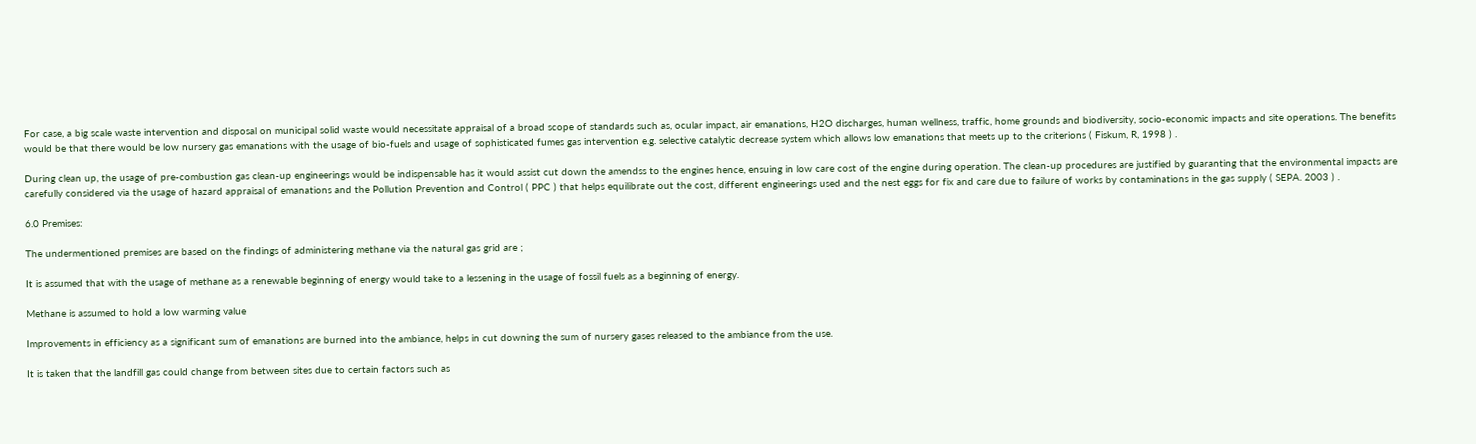For case, a big scale waste intervention and disposal on municipal solid waste would necessitate appraisal of a broad scope of standards such as, ocular impact, air emanations, H2O discharges, human wellness, traffic, home grounds and biodiversity, socio-economic impacts and site operations. The benefits would be that there would be low nursery gas emanations with the usage of bio-fuels and usage of sophisticated fumes gas intervention e.g. selective catalytic decrease system which allows low emanations that meets up to the criterions ( Fiskum, R, 1998 ) .

During clean up, the usage of pre-combustion gas clean-up engineerings would be indispensable has it would assist cut down the amendss to the engines hence, ensuing in low care cost of the engine during operation. The clean-up procedures are justified by guaranting that the environmental impacts are carefully considered via the usage of hazard appraisal of emanations and the Pollution Prevention and Control ( PPC ) that helps equilibrate out the cost, different engineerings used and the nest eggs for fix and care due to failure of works by contaminations in the gas supply ( SEPA. 2003 ) .

6.0 Premises:

The undermentioned premises are based on the findings of administering methane via the natural gas grid are ;

It is assumed that with the usage of methane as a renewable beginning of energy would take to a lessening in the usage of fossil fuels as a beginning of energy.

Methane is assumed to hold a low warming value

Improvements in efficiency as a significant sum of emanations are burned into the ambiance, helps in cut downing the sum of nursery gases released to the ambiance from the use.

It is taken that the landfill gas could change from between sites due to certain factors such as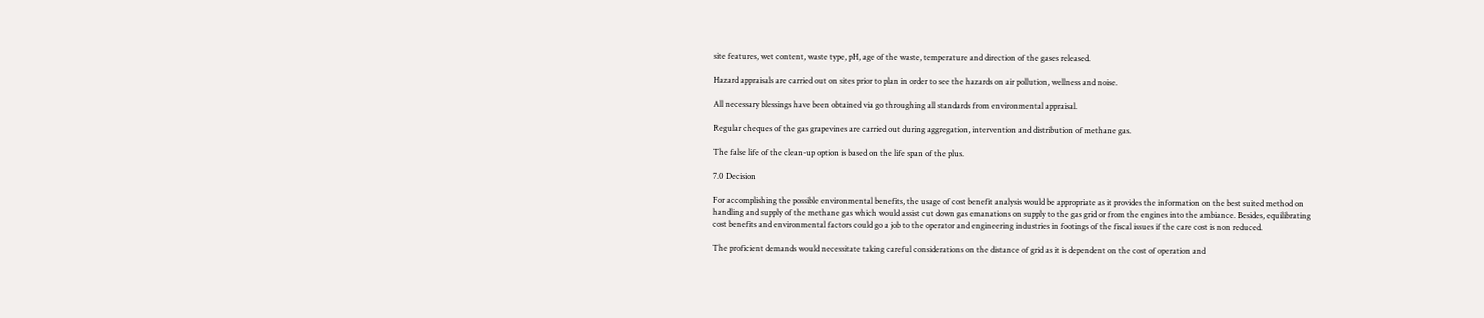site features, wet content, waste type, pH, age of the waste, temperature and direction of the gases released.

Hazard appraisals are carried out on sites prior to plan in order to see the hazards on air pollution, wellness and noise.

All necessary blessings have been obtained via go throughing all standards from environmental appraisal.

Regular cheques of the gas grapevines are carried out during aggregation, intervention and distribution of methane gas.

The false life of the clean-up option is based on the life span of the plus.

7.0 Decision

For accomplishing the possible environmental benefits, the usage of cost benefit analysis would be appropriate as it provides the information on the best suited method on handling and supply of the methane gas which would assist cut down gas emanations on supply to the gas grid or from the engines into the ambiance. Besides, equilibrating cost benefits and environmental factors could go a job to the operator and engineering industries in footings of the fiscal issues if the care cost is non reduced.

The proficient demands would necessitate taking careful considerations on the distance of grid as it is dependent on the cost of operation and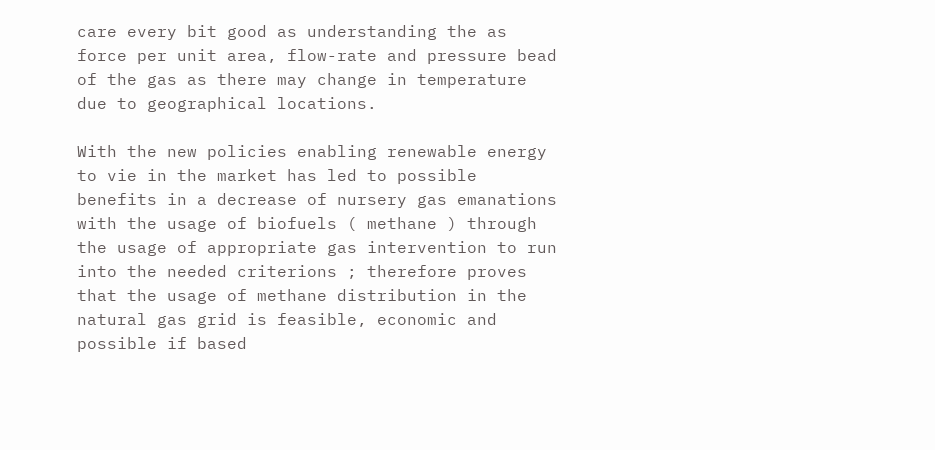care every bit good as understanding the as force per unit area, flow-rate and pressure bead of the gas as there may change in temperature due to geographical locations.

With the new policies enabling renewable energy to vie in the market has led to possible benefits in a decrease of nursery gas emanations with the usage of biofuels ( methane ) through the usage of appropriate gas intervention to run into the needed criterions ; therefore proves that the usage of methane distribution in the natural gas grid is feasible, economic and possible if based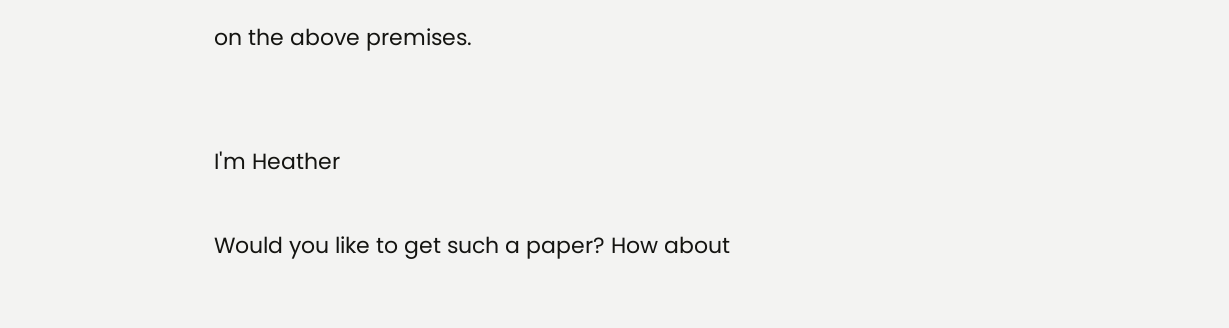on the above premises.


I'm Heather

Would you like to get such a paper? How about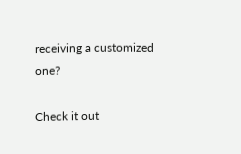receiving a customized one?

Check it out